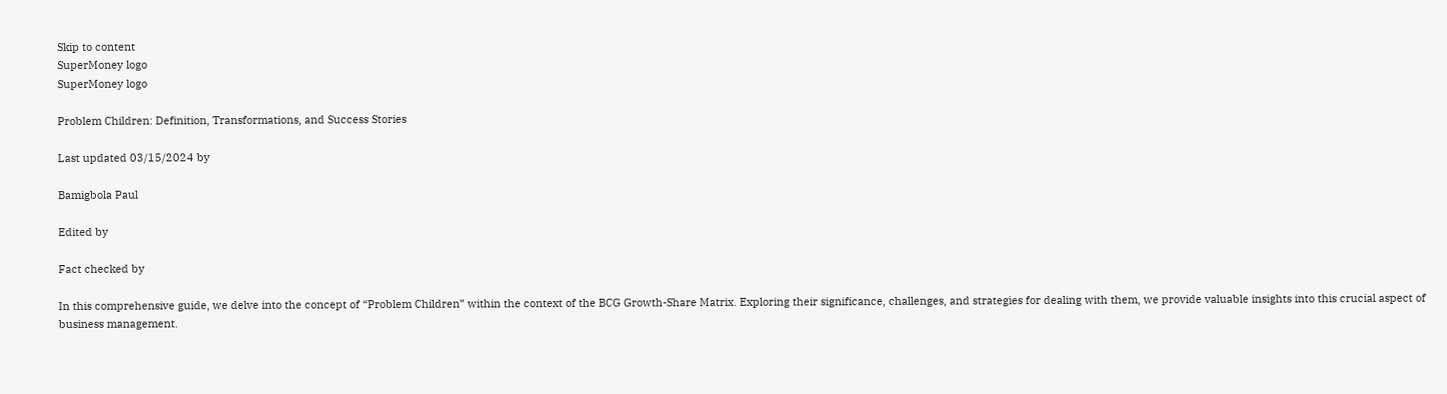Skip to content
SuperMoney logo
SuperMoney logo

Problem Children: Definition, Transformations, and Success Stories

Last updated 03/15/2024 by

Bamigbola Paul

Edited by

Fact checked by

In this comprehensive guide, we delve into the concept of “Problem Children” within the context of the BCG Growth-Share Matrix. Exploring their significance, challenges, and strategies for dealing with them, we provide valuable insights into this crucial aspect of business management.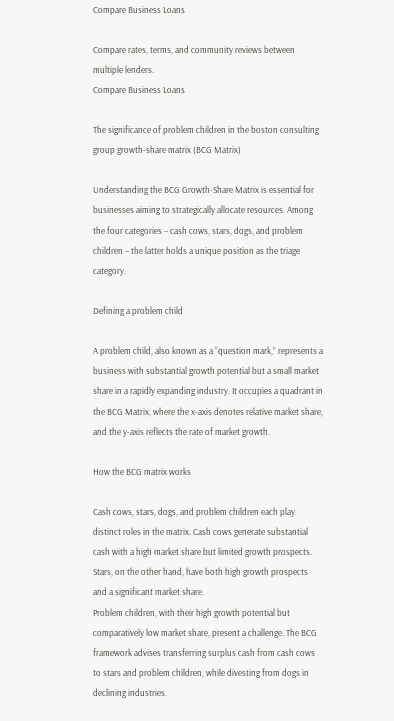Compare Business Loans

Compare rates, terms, and community reviews between multiple lenders.
Compare Business Loans

The significance of problem children in the boston consulting group growth-share matrix (BCG Matrix)

Understanding the BCG Growth-Share Matrix is essential for businesses aiming to strategically allocate resources. Among the four categories – cash cows, stars, dogs, and problem children – the latter holds a unique position as the triage category.

Defining a problem child

A problem child, also known as a “question mark,” represents a business with substantial growth potential but a small market share in a rapidly expanding industry. It occupies a quadrant in the BCG Matrix, where the x-axis denotes relative market share, and the y-axis reflects the rate of market growth.

How the BCG matrix works

Cash cows, stars, dogs, and problem children each play distinct roles in the matrix. Cash cows generate substantial cash with a high market share but limited growth prospects. Stars, on the other hand, have both high growth prospects and a significant market share.
Problem children, with their high growth potential but comparatively low market share, present a challenge. The BCG framework advises transferring surplus cash from cash cows to stars and problem children, while divesting from dogs in declining industries.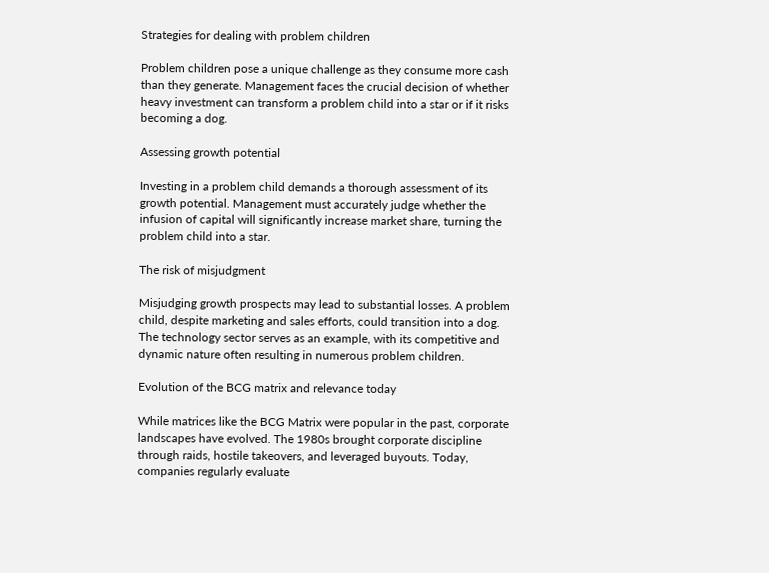Strategies for dealing with problem children

Problem children pose a unique challenge as they consume more cash than they generate. Management faces the crucial decision of whether heavy investment can transform a problem child into a star or if it risks becoming a dog.

Assessing growth potential

Investing in a problem child demands a thorough assessment of its growth potential. Management must accurately judge whether the infusion of capital will significantly increase market share, turning the problem child into a star.

The risk of misjudgment

Misjudging growth prospects may lead to substantial losses. A problem child, despite marketing and sales efforts, could transition into a dog. The technology sector serves as an example, with its competitive and dynamic nature often resulting in numerous problem children.

Evolution of the BCG matrix and relevance today

While matrices like the BCG Matrix were popular in the past, corporate landscapes have evolved. The 1980s brought corporate discipline through raids, hostile takeovers, and leveraged buyouts. Today, companies regularly evaluate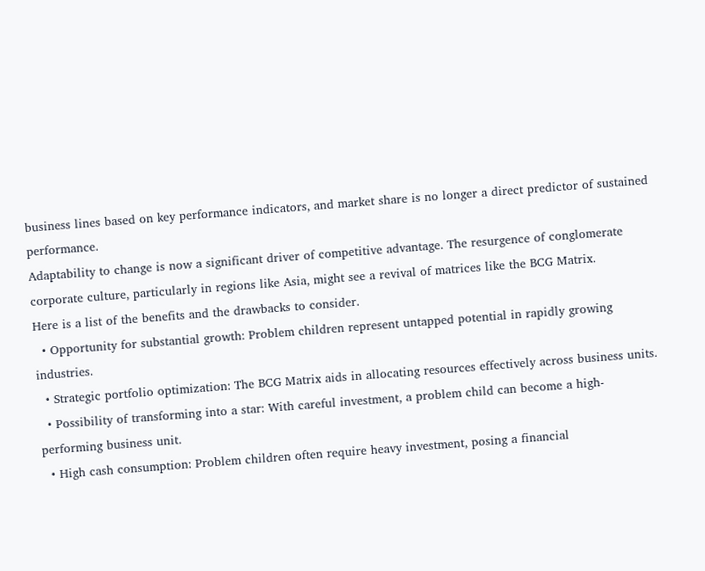business lines based on key performance indicators, and market share is no longer a direct predictor of sustained performance.
Adaptability to change is now a significant driver of competitive advantage. The resurgence of conglomerate corporate culture, particularly in regions like Asia, might see a revival of matrices like the BCG Matrix.
Here is a list of the benefits and the drawbacks to consider.
  • Opportunity for substantial growth: Problem children represent untapped potential in rapidly growing industries.
  • Strategic portfolio optimization: The BCG Matrix aids in allocating resources effectively across business units.
  • Possibility of transforming into a star: With careful investment, a problem child can become a high-performing business unit.
  • High cash consumption: Problem children often require heavy investment, posing a financial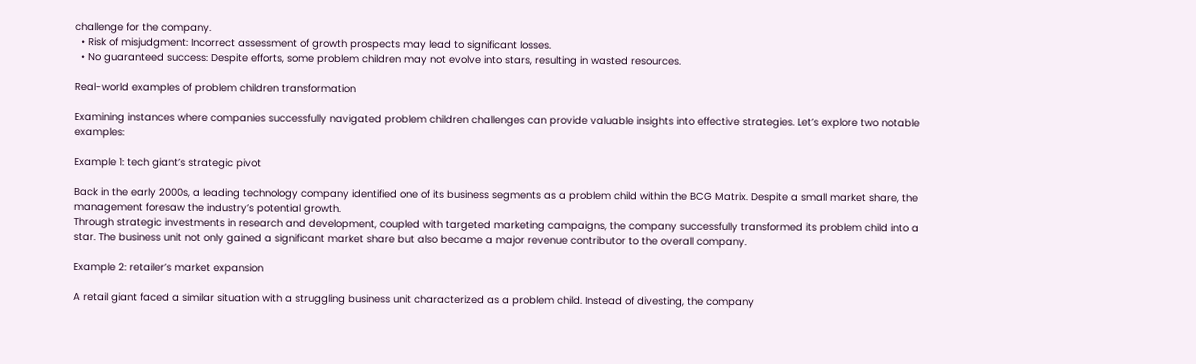challenge for the company.
  • Risk of misjudgment: Incorrect assessment of growth prospects may lead to significant losses.
  • No guaranteed success: Despite efforts, some problem children may not evolve into stars, resulting in wasted resources.

Real-world examples of problem children transformation

Examining instances where companies successfully navigated problem children challenges can provide valuable insights into effective strategies. Let’s explore two notable examples:

Example 1: tech giant’s strategic pivot

Back in the early 2000s, a leading technology company identified one of its business segments as a problem child within the BCG Matrix. Despite a small market share, the management foresaw the industry’s potential growth.
Through strategic investments in research and development, coupled with targeted marketing campaigns, the company successfully transformed its problem child into a star. The business unit not only gained a significant market share but also became a major revenue contributor to the overall company.

Example 2: retailer’s market expansion

A retail giant faced a similar situation with a struggling business unit characterized as a problem child. Instead of divesting, the company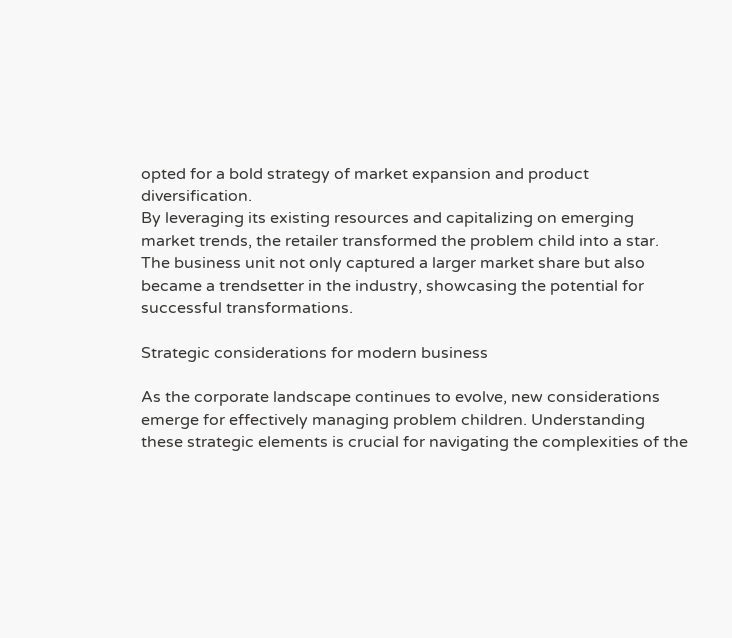opted for a bold strategy of market expansion and product diversification.
By leveraging its existing resources and capitalizing on emerging market trends, the retailer transformed the problem child into a star. The business unit not only captured a larger market share but also became a trendsetter in the industry, showcasing the potential for successful transformations.

Strategic considerations for modern business

As the corporate landscape continues to evolve, new considerations emerge for effectively managing problem children. Understanding these strategic elements is crucial for navigating the complexities of the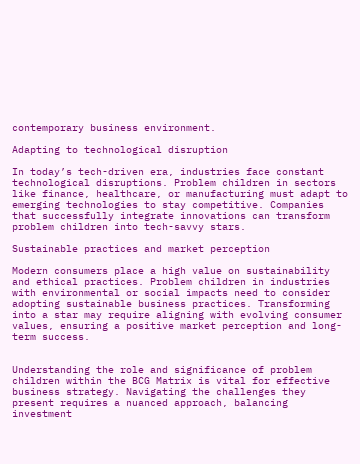contemporary business environment.

Adapting to technological disruption

In today’s tech-driven era, industries face constant technological disruptions. Problem children in sectors like finance, healthcare, or manufacturing must adapt to emerging technologies to stay competitive. Companies that successfully integrate innovations can transform problem children into tech-savvy stars.

Sustainable practices and market perception

Modern consumers place a high value on sustainability and ethical practices. Problem children in industries with environmental or social impacts need to consider adopting sustainable business practices. Transforming into a star may require aligning with evolving consumer values, ensuring a positive market perception and long-term success.


Understanding the role and significance of problem children within the BCG Matrix is vital for effective business strategy. Navigating the challenges they present requires a nuanced approach, balancing investment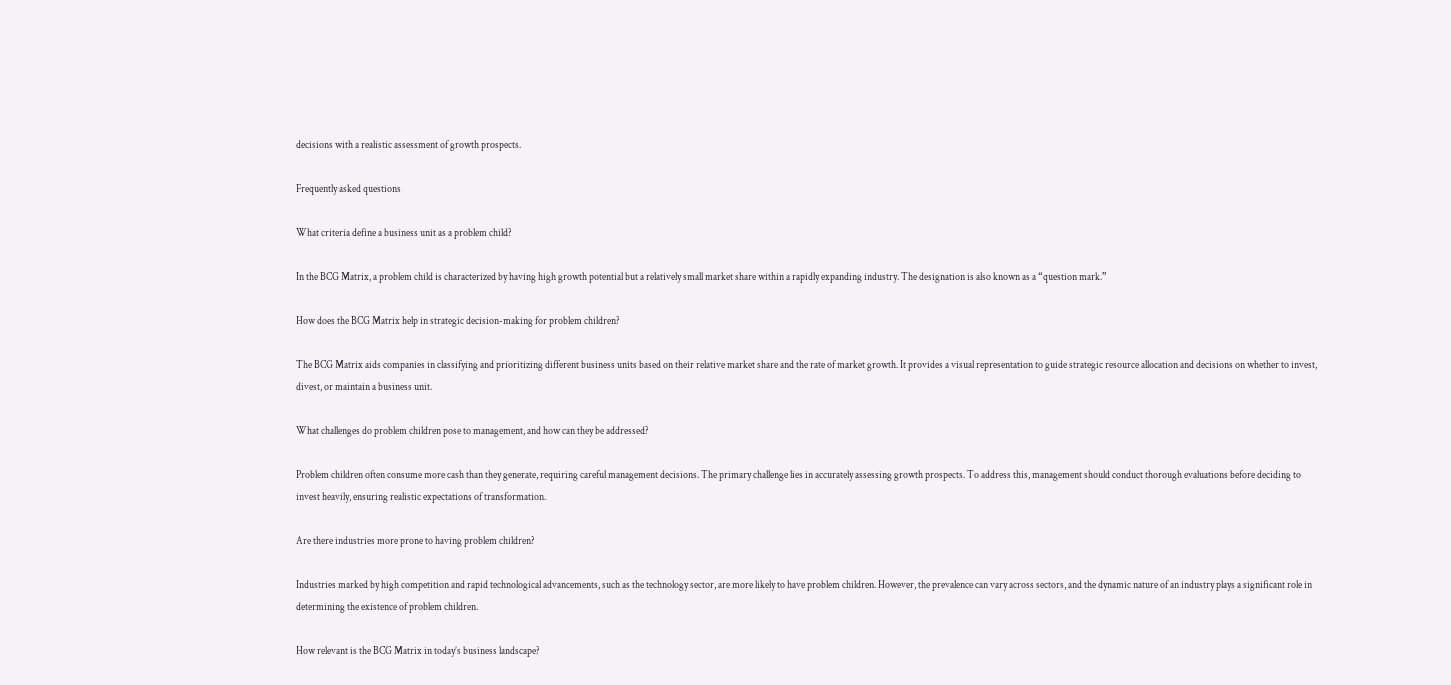decisions with a realistic assessment of growth prospects.

Frequently asked questions

What criteria define a business unit as a problem child?

In the BCG Matrix, a problem child is characterized by having high growth potential but a relatively small market share within a rapidly expanding industry. The designation is also known as a “question mark.”

How does the BCG Matrix help in strategic decision-making for problem children?

The BCG Matrix aids companies in classifying and prioritizing different business units based on their relative market share and the rate of market growth. It provides a visual representation to guide strategic resource allocation and decisions on whether to invest, divest, or maintain a business unit.

What challenges do problem children pose to management, and how can they be addressed?

Problem children often consume more cash than they generate, requiring careful management decisions. The primary challenge lies in accurately assessing growth prospects. To address this, management should conduct thorough evaluations before deciding to invest heavily, ensuring realistic expectations of transformation.

Are there industries more prone to having problem children?

Industries marked by high competition and rapid technological advancements, such as the technology sector, are more likely to have problem children. However, the prevalence can vary across sectors, and the dynamic nature of an industry plays a significant role in determining the existence of problem children.

How relevant is the BCG Matrix in today’s business landscape?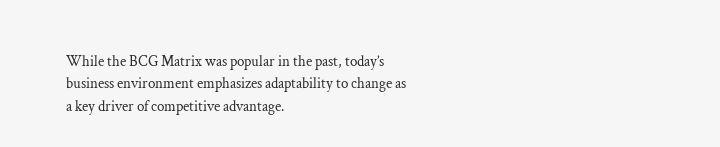While the BCG Matrix was popular in the past, today’s business environment emphasizes adaptability to change as a key driver of competitive advantage.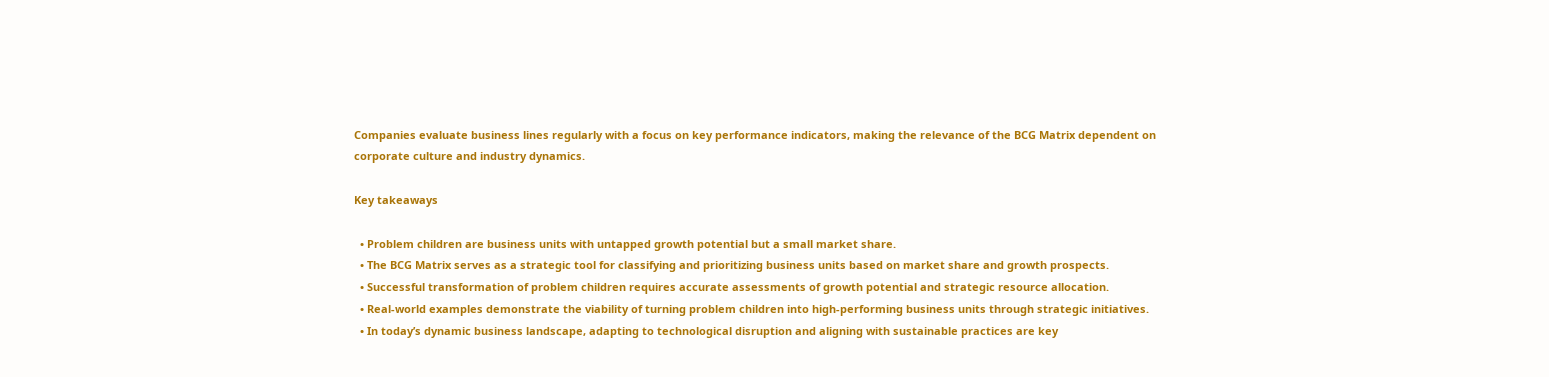Companies evaluate business lines regularly with a focus on key performance indicators, making the relevance of the BCG Matrix dependent on corporate culture and industry dynamics.

Key takeaways

  • Problem children are business units with untapped growth potential but a small market share.
  • The BCG Matrix serves as a strategic tool for classifying and prioritizing business units based on market share and growth prospects.
  • Successful transformation of problem children requires accurate assessments of growth potential and strategic resource allocation.
  • Real-world examples demonstrate the viability of turning problem children into high-performing business units through strategic initiatives.
  • In today’s dynamic business landscape, adapting to technological disruption and aligning with sustainable practices are key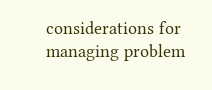considerations for managing problem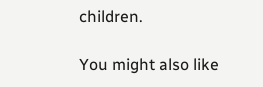children.

You might also like